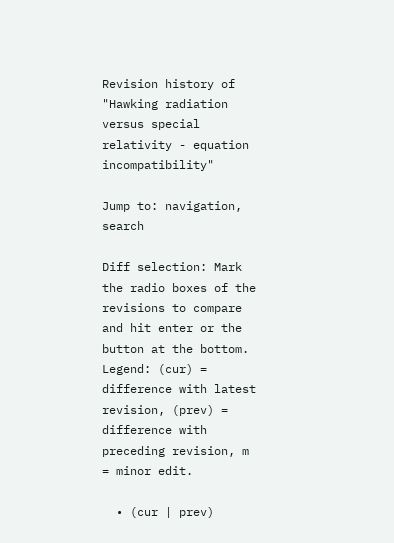Revision history of "Hawking radiation versus special relativity - equation incompatibility"

Jump to: navigation, search

Diff selection: Mark the radio boxes of the revisions to compare and hit enter or the button at the bottom.
Legend: (cur) = difference with latest revision, (prev) = difference with preceding revision, m = minor edit.

  • (cur | prev)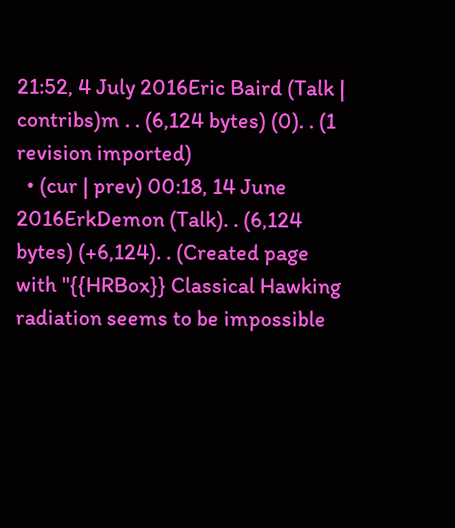21:52, 4 July 2016Eric Baird (Talk | contribs)m . . (6,124 bytes) (0). . (1 revision imported)
  • (cur | prev) 00:18, 14 June 2016ErkDemon (Talk). . (6,124 bytes) (+6,124). . (Created page with "{{HRBox}} Classical Hawking radiation seems to be impossible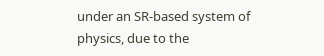under an SR-based system of physics, due to the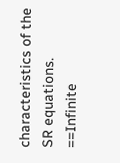characteristics of the SR equations. ==Infinite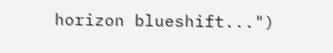horizon blueshift...")